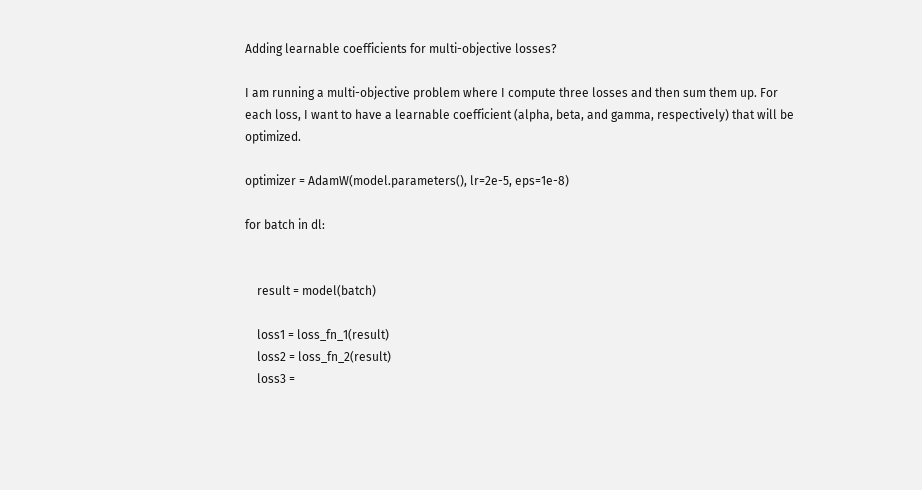Adding learnable coefficients for multi-objective losses?

I am running a multi-objective problem where I compute three losses and then sum them up. For each loss, I want to have a learnable coefficient (alpha, beta, and gamma, respectively) that will be optimized.

optimizer = AdamW(model.parameters(), lr=2e-5, eps=1e-8)

for batch in dl:


    result = model(batch)

    loss1 = loss_fn_1(result)
    loss2 = loss_fn_2(result)
    loss3 =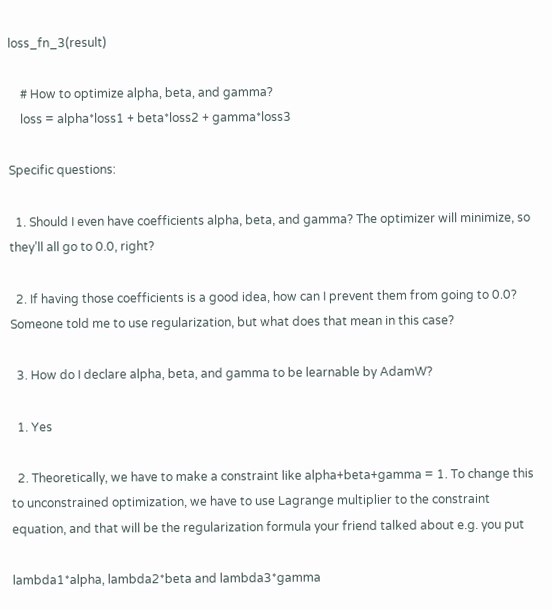loss_fn_3(result)

    # How to optimize alpha, beta, and gamma?
    loss = alpha*loss1 + beta*loss2 + gamma*loss3

Specific questions:

  1. Should I even have coefficients alpha, beta, and gamma? The optimizer will minimize, so they’ll all go to 0.0, right?

  2. If having those coefficients is a good idea, how can I prevent them from going to 0.0? Someone told me to use regularization, but what does that mean in this case?

  3. How do I declare alpha, beta, and gamma to be learnable by AdamW?

  1. Yes

  2. Theoretically, we have to make a constraint like alpha+beta+gamma = 1. To change this to unconstrained optimization, we have to use Lagrange multiplier to the constraint equation, and that will be the regularization formula your friend talked about e.g. you put

lambda1*alpha, lambda2*beta and lambda3*gamma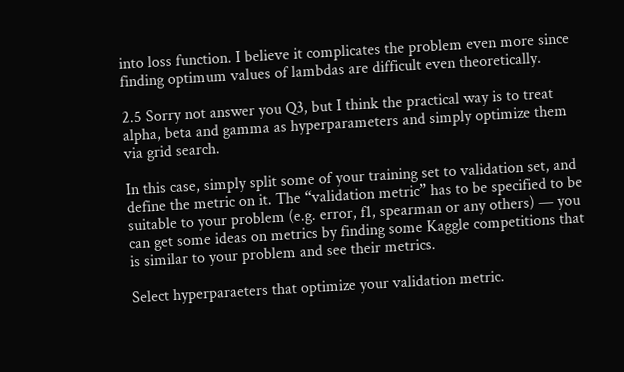into loss function. I believe it complicates the problem even more since finding optimum values of lambdas are difficult even theoretically.

2.5 Sorry not answer you Q3, but I think the practical way is to treat alpha, beta and gamma as hyperparameters and simply optimize them via grid search.

In this case, simply split some of your training set to validation set, and define the metric on it. The “validation metric” has to be specified to be suitable to your problem (e.g. error, f1, spearman or any others) — you can get some ideas on metrics by finding some Kaggle competitions that is similar to your problem and see their metrics.

Select hyperparaeters that optimize your validation metric.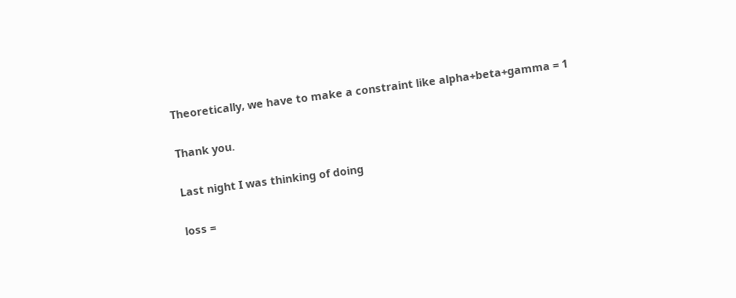Theoretically, we have to make a constraint like alpha+beta+gamma = 1

Thank you.

Last night I was thinking of doing

loss =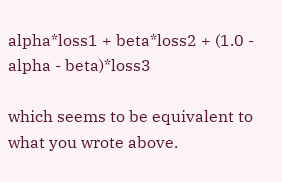alpha*loss1 + beta*loss2 + (1.0 - alpha - beta)*loss3

which seems to be equivalent to what you wrote above.